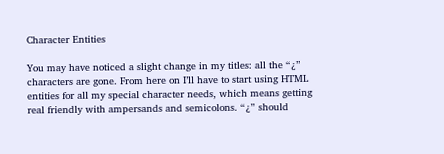Character Entities

You may have noticed a slight change in my titles: all the “¿” characters are gone. From here on I’ll have to start using HTML entities for all my special character needs, which means getting real friendly with ampersands and semicolons. “¿” should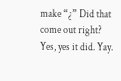make “¿” Did that come out right? Yes, yes it did. Yay.